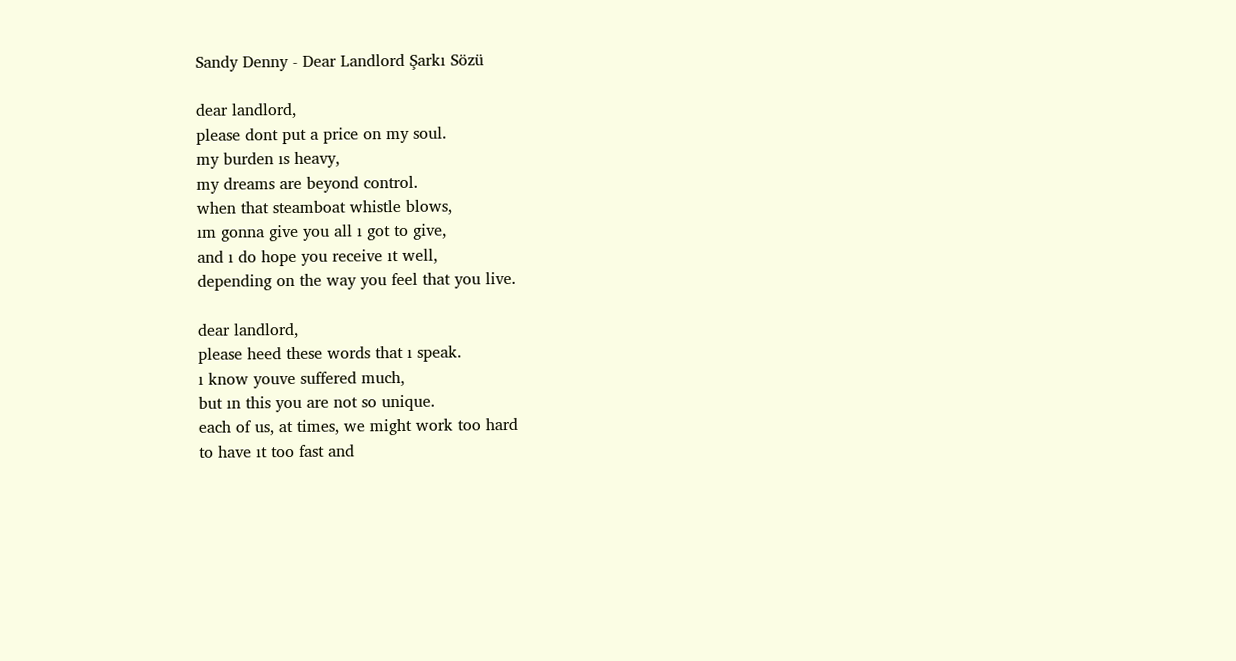Sandy Denny - Dear Landlord Şarkı Sözü

dear landlord,
please dont put a price on my soul.
my burden ıs heavy,
my dreams are beyond control.
when that steamboat whistle blows,
ım gonna give you all ı got to give,
and ı do hope you receive ıt well,
depending on the way you feel that you live.

dear landlord,
please heed these words that ı speak.
ı know youve suffered much,
but ın this you are not so unique.
each of us, at times, we might work too hard
to have ıt too fast and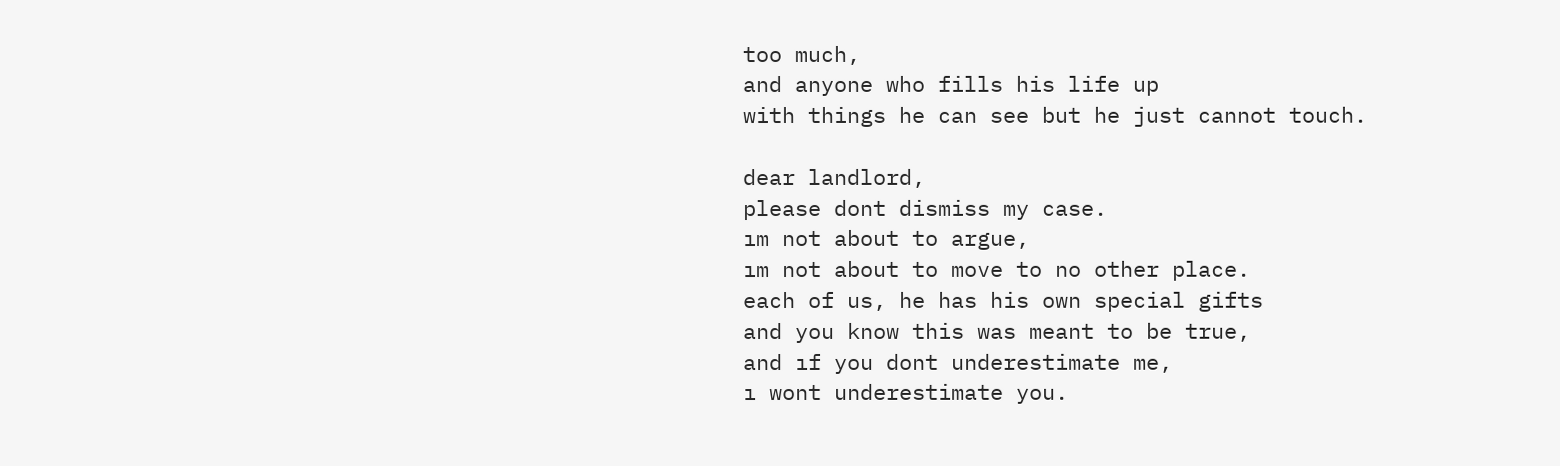too much,
and anyone who fills his life up
with things he can see but he just cannot touch.

dear landlord,
please dont dismiss my case.
ım not about to argue,
ım not about to move to no other place.
each of us, he has his own special gifts
and you know this was meant to be true,
and ıf you dont underestimate me,
ı wont underestimate you.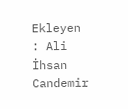Ekleyen : Ali İhsan Candemir